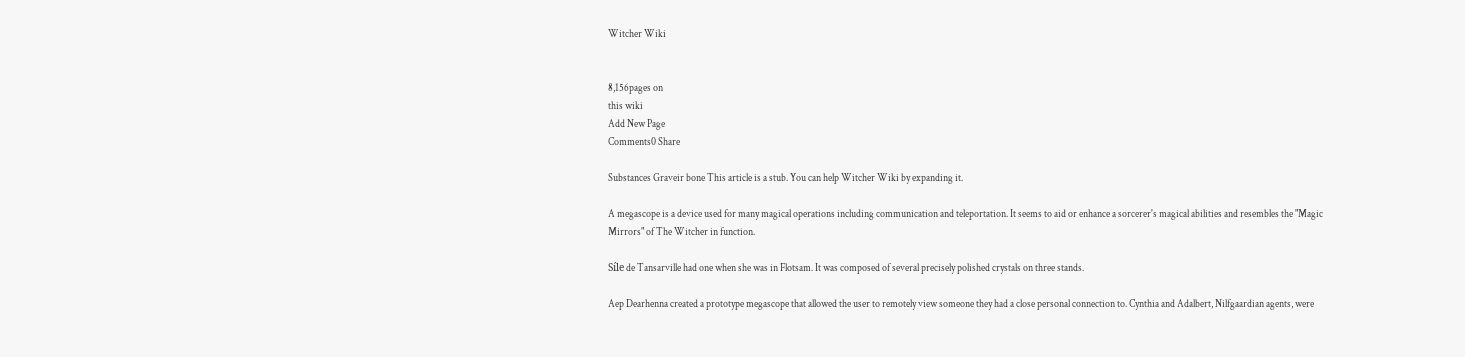Witcher Wiki


8,156pages on
this wiki
Add New Page
Comments0 Share

Substances Graveir bone This article is a stub. You can help Witcher Wiki by expanding it.

A megascope is a device used for many magical operations including communication and teleportation. It seems to aid or enhance a sorcerer's magical abilities and resembles the "Magic Mirrors" of The Witcher in function.

Síle de Tansarville had one when she was in Flotsam. It was composed of several precisely polished crystals on three stands.

Aep Dearhenna created a prototype megascope that allowed the user to remotely view someone they had a close personal connection to. Cynthia and Adalbert, Nilfgaardian agents, were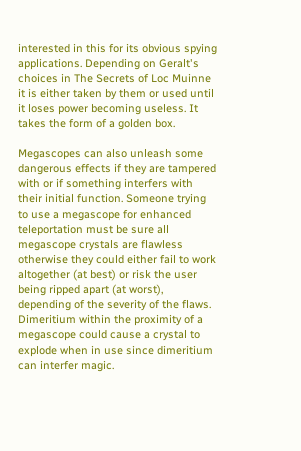interested in this for its obvious spying applications. Depending on Geralt's choices in The Secrets of Loc Muinne it is either taken by them or used until it loses power becoming useless. It takes the form of a golden box.

Megascopes can also unleash some dangerous effects if they are tampered with or if something interfers with their initial function. Someone trying to use a megascope for enhanced teleportation must be sure all megascope crystals are flawless otherwise they could either fail to work altogether (at best) or risk the user being ripped apart (at worst), depending of the severity of the flaws. Dimeritium within the proximity of a megascope could cause a crystal to explode when in use since dimeritium can interfer magic.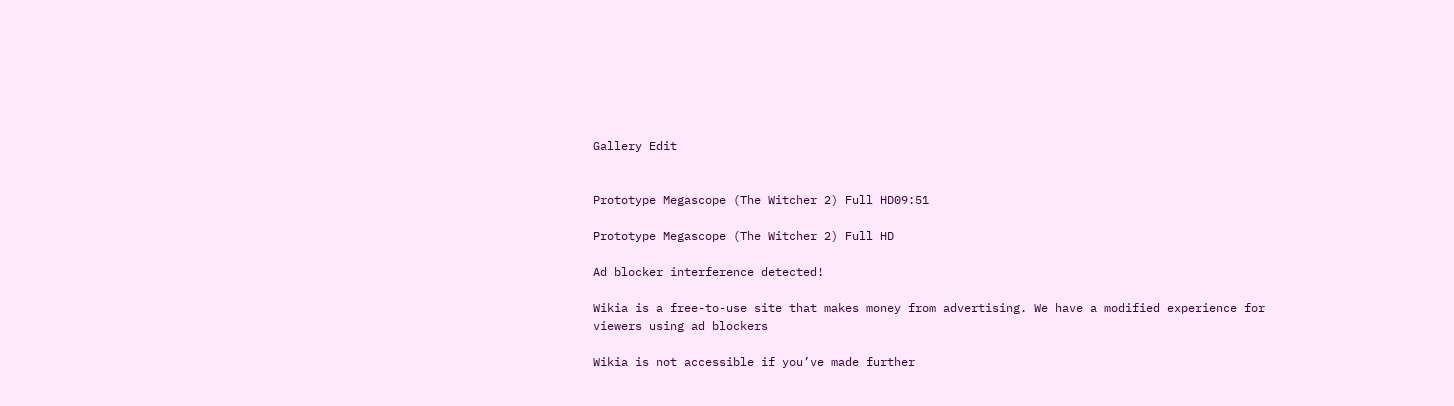Gallery Edit


Prototype Megascope (The Witcher 2) Full HD09:51

Prototype Megascope (The Witcher 2) Full HD

Ad blocker interference detected!

Wikia is a free-to-use site that makes money from advertising. We have a modified experience for viewers using ad blockers

Wikia is not accessible if you’ve made further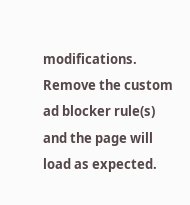modifications. Remove the custom ad blocker rule(s) and the page will load as expected.